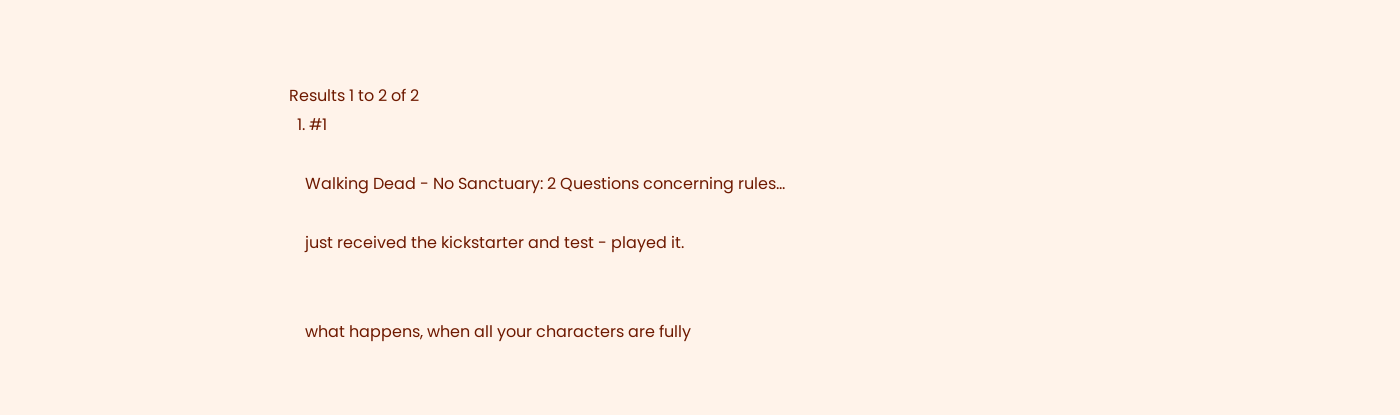Results 1 to 2 of 2
  1. #1

    Walking Dead - No Sanctuary: 2 Questions concerning rules...

    just received the kickstarter and test - played it.


    what happens, when all your characters are fully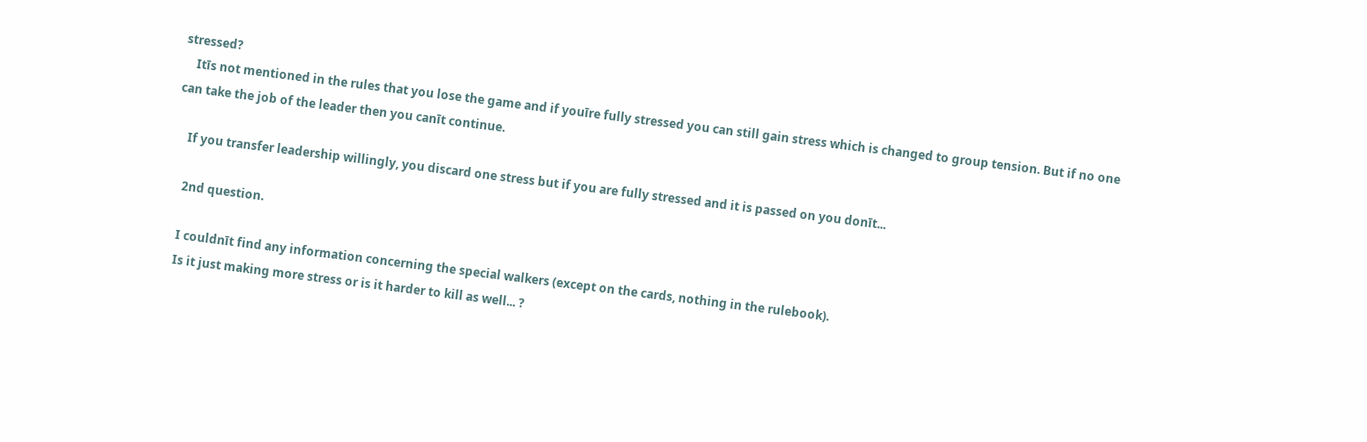stressed?
    Itīs not mentioned in the rules that you lose the game and if youīre fully stressed you can still gain stress which is changed to group tension. But if no one can take the job of the leader then you canīt continue.

    If you transfer leadership willingly, you discard one stress but if you are fully stressed and it is passed on you donīt...

    2nd question.

    I couldnīt find any information concerning the special walkers (except on the cards, nothing in the rulebook).
    Is it just making more stress or is it harder to kill as well... ?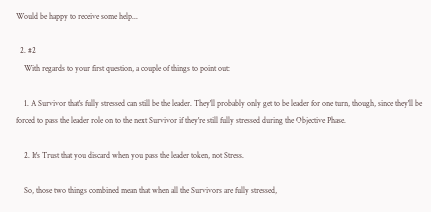Would be happy to receive some help...

  2. #2
    With regards to your first question, a couple of things to point out:

    1. A Survivor that's fully stressed can still be the leader. They'll probably only get to be leader for one turn, though, since they'll be forced to pass the leader role on to the next Survivor if they're still fully stressed during the Objective Phase.

    2. It's Trust that you discard when you pass the leader token, not Stress.

    So, those two things combined mean that when all the Survivors are fully stressed,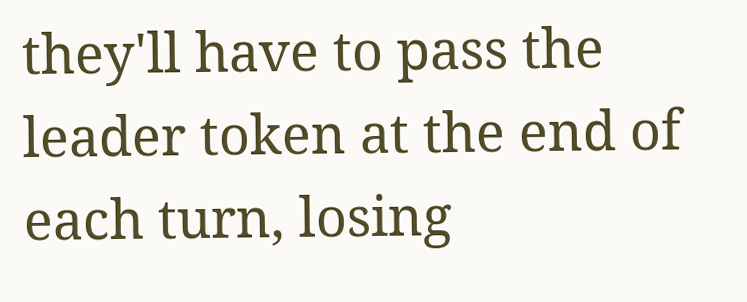they'll have to pass the leader token at the end of each turn, losing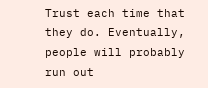Trust each time that they do. Eventually, people will probably run out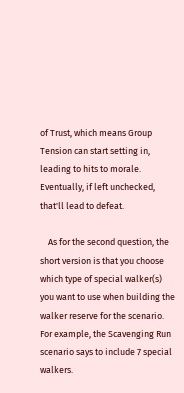of Trust, which means Group Tension can start setting in, leading to hits to morale. Eventually, if left unchecked, that'll lead to defeat.

    As for the second question, the short version is that you choose which type of special walker(s) you want to use when building the walker reserve for the scenario. For example, the Scavenging Run scenario says to include 7 special walkers.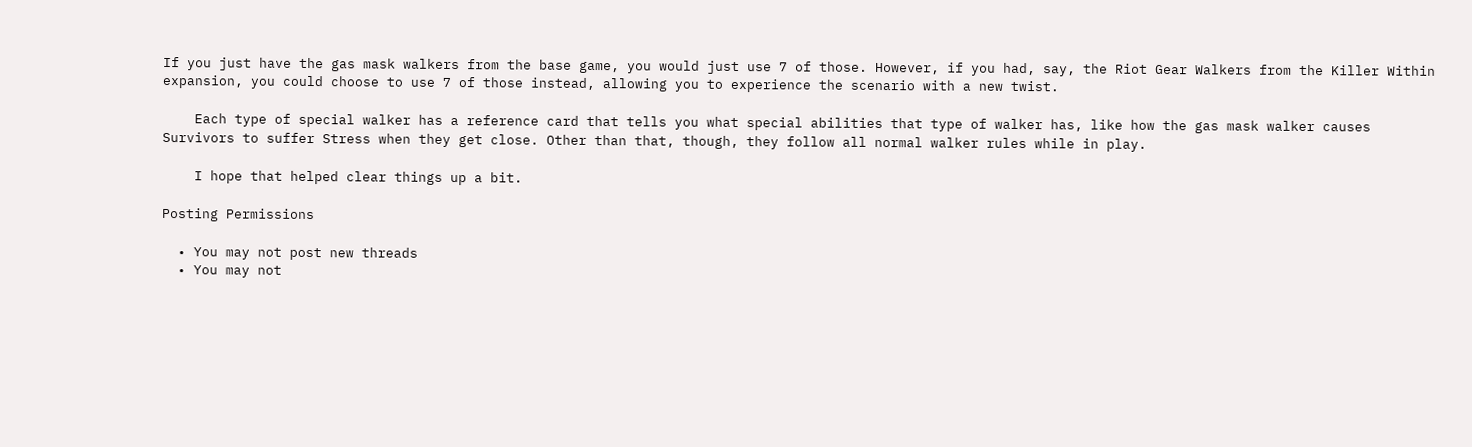If you just have the gas mask walkers from the base game, you would just use 7 of those. However, if you had, say, the Riot Gear Walkers from the Killer Within expansion, you could choose to use 7 of those instead, allowing you to experience the scenario with a new twist.

    Each type of special walker has a reference card that tells you what special abilities that type of walker has, like how the gas mask walker causes Survivors to suffer Stress when they get close. Other than that, though, they follow all normal walker rules while in play.

    I hope that helped clear things up a bit.

Posting Permissions

  • You may not post new threads
  • You may not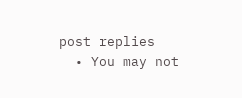post replies
  • You may not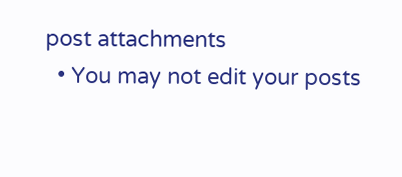post attachments
  • You may not edit your posts